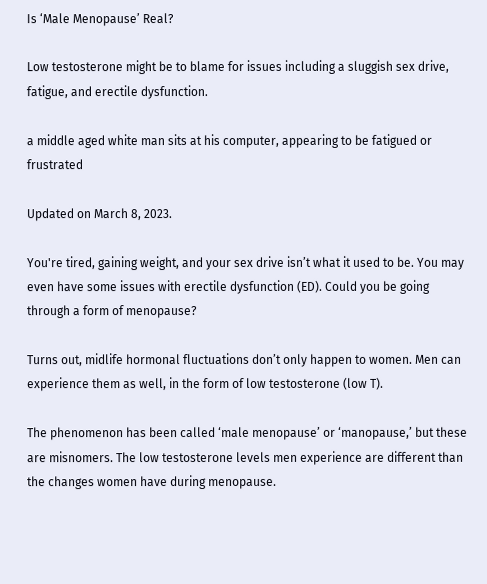Is ‘Male Menopause’ Real?

Low testosterone might be to blame for issues including a sluggish sex drive, fatigue, and erectile dysfunction.

a middle aged white man sits at his computer, appearing to be fatigued or frustrated

Updated on March 8, 2023.

You're tired, gaining weight, and your sex drive isn’t what it used to be. You may even have some issues with erectile dysfunction (ED). Could you be going through a form of menopause?

Turns out, midlife hormonal fluctuations don’t only happen to women. Men can experience them as well, in the form of low testosterone (low T).

The phenomenon has been called ‘male menopause’ or ‘manopause,’ but these are misnomers. The low testosterone levels men experience are different than the changes women have during menopause.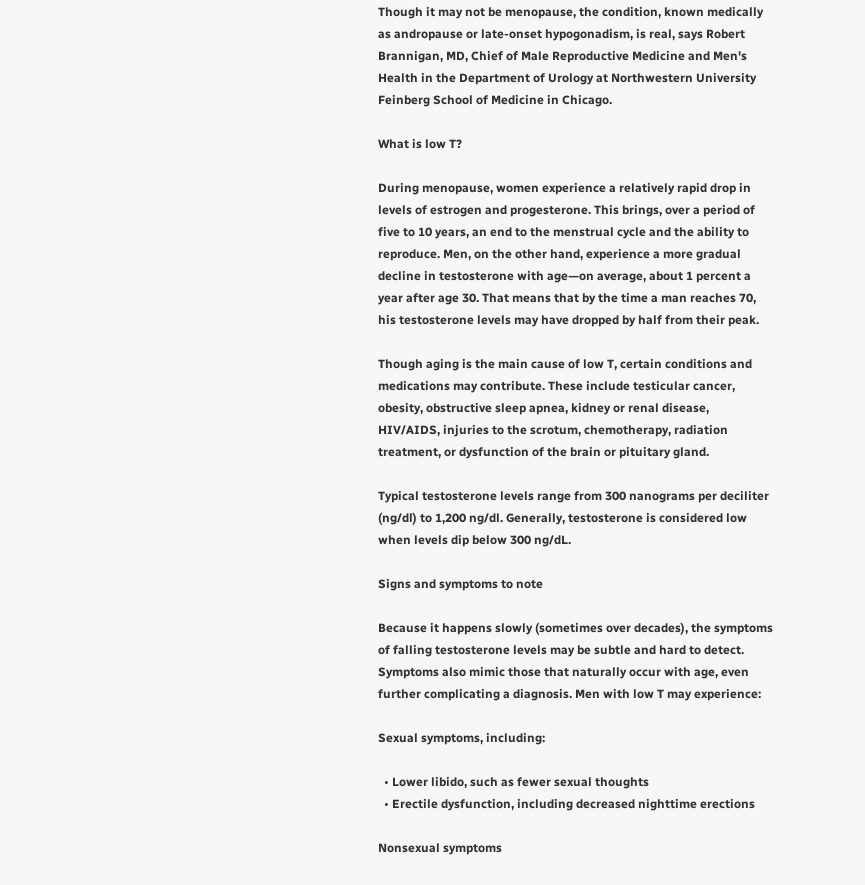Though it may not be menopause, the condition, known medically as andropause or late-onset hypogonadism, is real, says Robert Brannigan, MD, Chief of Male Reproductive Medicine and Men's Health in the Department of Urology at Northwestern University Feinberg School of Medicine in Chicago.

What is low T?

During menopause, women experience a relatively rapid drop in levels of estrogen and progesterone. This brings, over a period of five to 10 years, an end to the menstrual cycle and the ability to reproduce. Men, on the other hand, experience a more gradual decline in testosterone with age—on average, about 1 percent a year after age 30. That means that by the time a man reaches 70, his testosterone levels may have dropped by half from their peak.

Though aging is the main cause of low T, certain conditions and medications may contribute. These include testicular cancer, obesity, obstructive sleep apnea, kidney or renal disease, HIV/AIDS, injuries to the scrotum, chemotherapy, radiation treatment, or dysfunction of the brain or pituitary gland.

Typical testosterone levels range from 300 nanograms per deciliter (ng/dl) to 1,200 ng/dl. Generally, testosterone is considered low when levels dip below 300 ng/dL.

Signs and symptoms to note

Because it happens slowly (sometimes over decades), the symptoms of falling testosterone levels may be subtle and hard to detect. Symptoms also mimic those that naturally occur with age, even further complicating a diagnosis. Men with low T may experience:

Sexual symptoms, including:

  • Lower libido, such as fewer sexual thoughts
  • Erectile dysfunction, including decreased nighttime erections

Nonsexual symptoms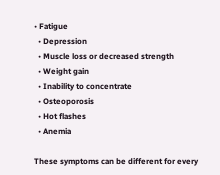• Fatigue
  • Depression
  • Muscle loss or decreased strength
  • Weight gain
  • Inability to concentrate
  • Osteoporosis
  • Hot flashes
  • Anemia

These symptoms can be different for every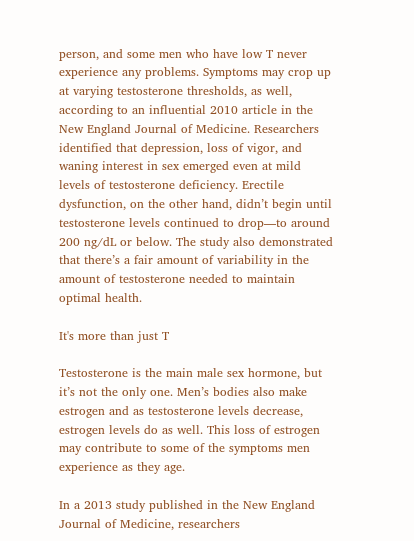person, and some men who have low T never experience any problems. Symptoms may crop up at varying testosterone thresholds, as well, according to an influential 2010 article in the New England Journal of Medicine. Researchers identified that depression, loss of vigor, and waning interest in sex emerged even at mild levels of testosterone deficiency. Erectile dysfunction, on the other hand, didn’t begin until testosterone levels continued to drop—to around 200 ng/dL or below. The study also demonstrated that there’s a fair amount of variability in the amount of testosterone needed to maintain optimal health.

It's more than just T

Testosterone is the main male sex hormone, but it’s not the only one. Men’s bodies also make estrogen and as testosterone levels decrease, estrogen levels do as well. This loss of estrogen may contribute to some of the symptoms men experience as they age.

In a 2013 study published in the New England Journal of Medicine, researchers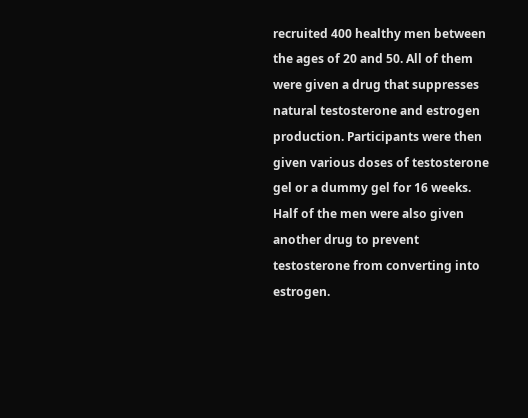recruited 400 healthy men between the ages of 20 and 50. All of them were given a drug that suppresses natural testosterone and estrogen production. Participants were then given various doses of testosterone gel or a dummy gel for 16 weeks. Half of the men were also given another drug to prevent testosterone from converting into estrogen.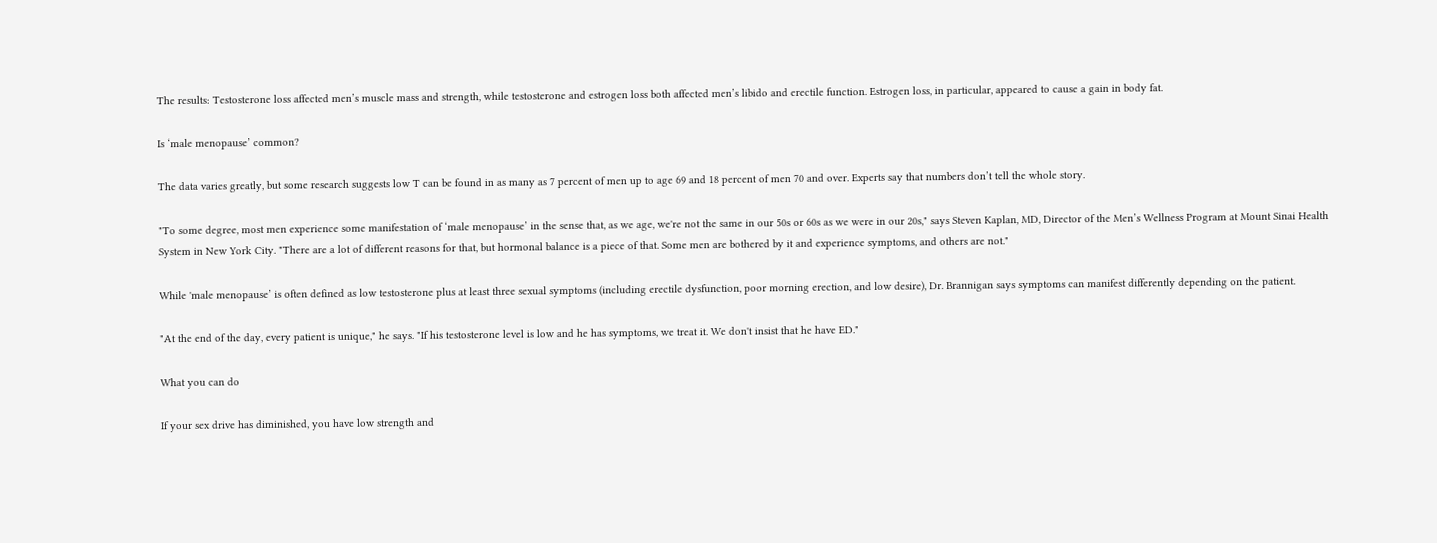The results: Testosterone loss affected men’s muscle mass and strength, while testosterone and estrogen loss both affected men’s libido and erectile function. Estrogen loss, in particular, appeared to cause a gain in body fat.

Is ‘male menopause’ common?

The data varies greatly, but some research suggests low T can be found in as many as 7 percent of men up to age 69 and 18 percent of men 70 and over. Experts say that numbers don’t tell the whole story.

"To some degree, most men experience some manifestation of ‘male menopause’ in the sense that, as we age, we're not the same in our 50s or 60s as we were in our 20s," says Steven Kaplan, MD, Director of the Men’s Wellness Program at Mount Sinai Health System in New York City. "There are a lot of different reasons for that, but hormonal balance is a piece of that. Some men are bothered by it and experience symptoms, and others are not."

While 'male menopause’ is often defined as low testosterone plus at least three sexual symptoms (including erectile dysfunction, poor morning erection, and low desire), Dr. Brannigan says symptoms can manifest differently depending on the patient.

"At the end of the day, every patient is unique," he says. "If his testosterone level is low and he has symptoms, we treat it. We don't insist that he have ED."

What you can do

If your sex drive has diminished, you have low strength and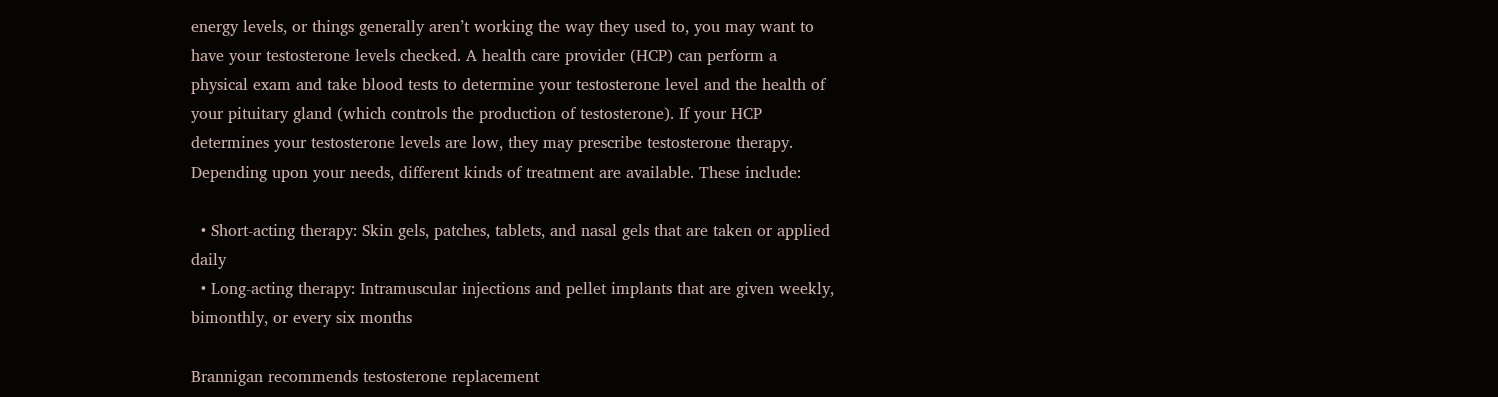energy levels, or things generally aren’t working the way they used to, you may want to have your testosterone levels checked. A health care provider (HCP) can perform a physical exam and take blood tests to determine your testosterone level and the health of your pituitary gland (which controls the production of testosterone). If your HCP determines your testosterone levels are low, they may prescribe testosterone therapy. Depending upon your needs, different kinds of treatment are available. These include:

  • Short-acting therapy: Skin gels, patches, tablets, and nasal gels that are taken or applied daily
  • Long-acting therapy: Intramuscular injections and pellet implants that are given weekly, bimonthly, or every six months

Brannigan recommends testosterone replacement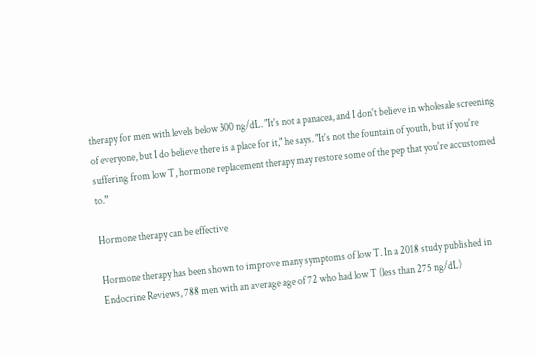therapy for men with levels below 300 ng/dL. "It's not a panacea, and I don't believe in wholesale screening of everyone, but I do believe there is a place for it," he says. "It's not the fountain of youth, but if you're suffering from low T, hormone replacement therapy may restore some of the pep that you're accustomed to.”

Hormone therapy can be effective

Hormone therapy has been shown to improve many symptoms of low T. In a 2018 study published in Endocrine Reviews, 788 men with an average age of 72 who had low T (less than 275 ng/dL)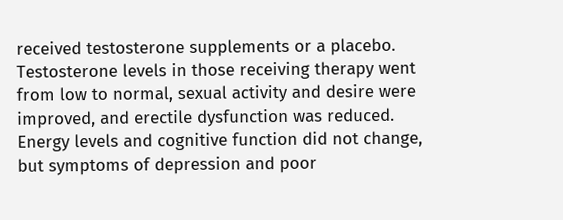received testosterone supplements or a placebo. Testosterone levels in those receiving therapy went from low to normal, sexual activity and desire were improved, and erectile dysfunction was reduced. Energy levels and cognitive function did not change, but symptoms of depression and poor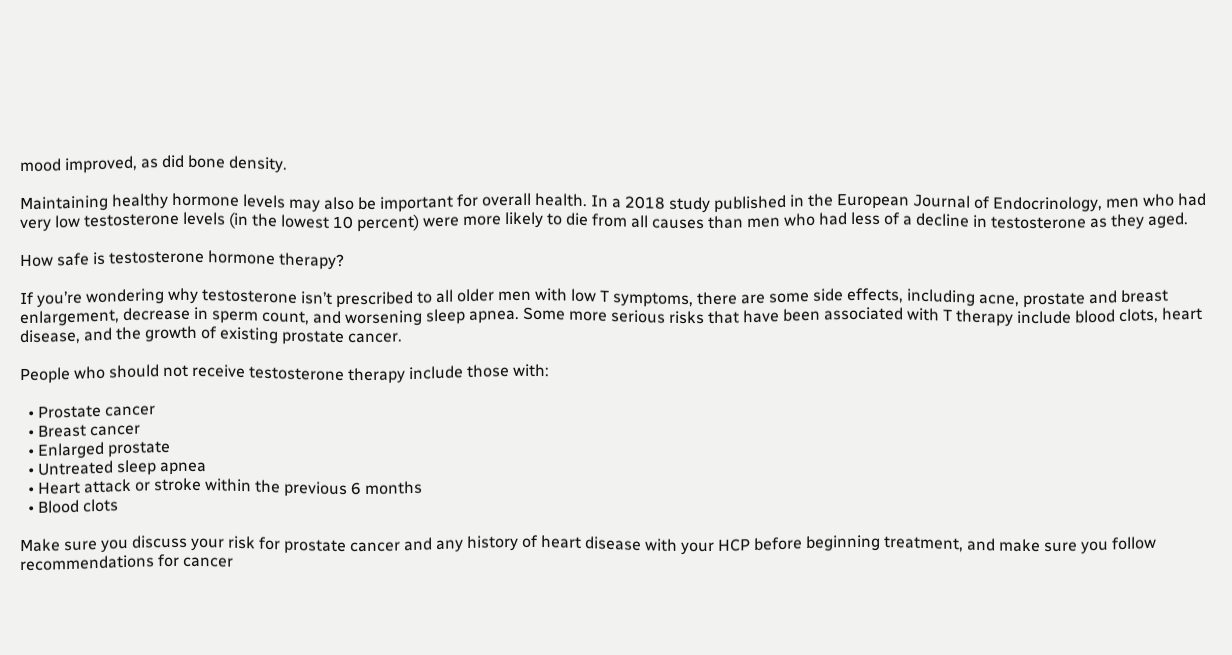mood improved, as did bone density.

Maintaining healthy hormone levels may also be important for overall health. In a 2018 study published in the European Journal of Endocrinology, men who had very low testosterone levels (in the lowest 10 percent) were more likely to die from all causes than men who had less of a decline in testosterone as they aged.

How safe is testosterone hormone therapy?

If you’re wondering why testosterone isn’t prescribed to all older men with low T symptoms, there are some side effects, including acne, prostate and breast enlargement, decrease in sperm count, and worsening sleep apnea. Some more serious risks that have been associated with T therapy include blood clots, heart disease, and the growth of existing prostate cancer.

People who should not receive testosterone therapy include those with:

  • Prostate cancer
  • Breast cancer
  • Enlarged prostate
  • Untreated sleep apnea
  • Heart attack or stroke within the previous 6 months
  • Blood clots

Make sure you discuss your risk for prostate cancer and any history of heart disease with your HCP before beginning treatment, and make sure you follow recommendations for cancer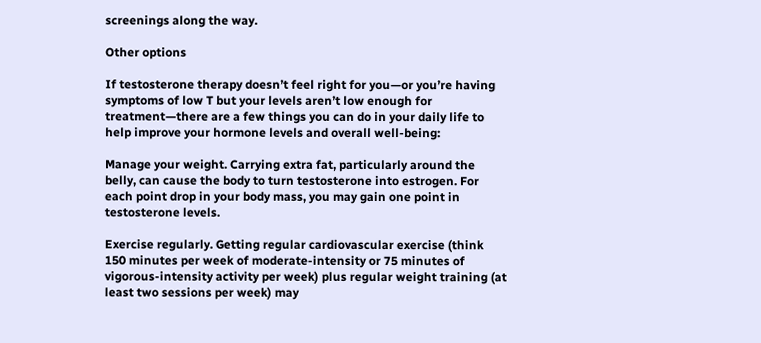screenings along the way.

Other options

If testosterone therapy doesn’t feel right for you—or you’re having symptoms of low T but your levels aren’t low enough for treatment—there are a few things you can do in your daily life to help improve your hormone levels and overall well-being:

Manage your weight. Carrying extra fat, particularly around the belly, can cause the body to turn testosterone into estrogen. For each point drop in your body mass, you may gain one point in testosterone levels.

Exercise regularly. Getting regular cardiovascular exercise (think 150 minutes per week of moderate-intensity or 75 minutes of vigorous-intensity activity per week) plus regular weight training (at least two sessions per week) may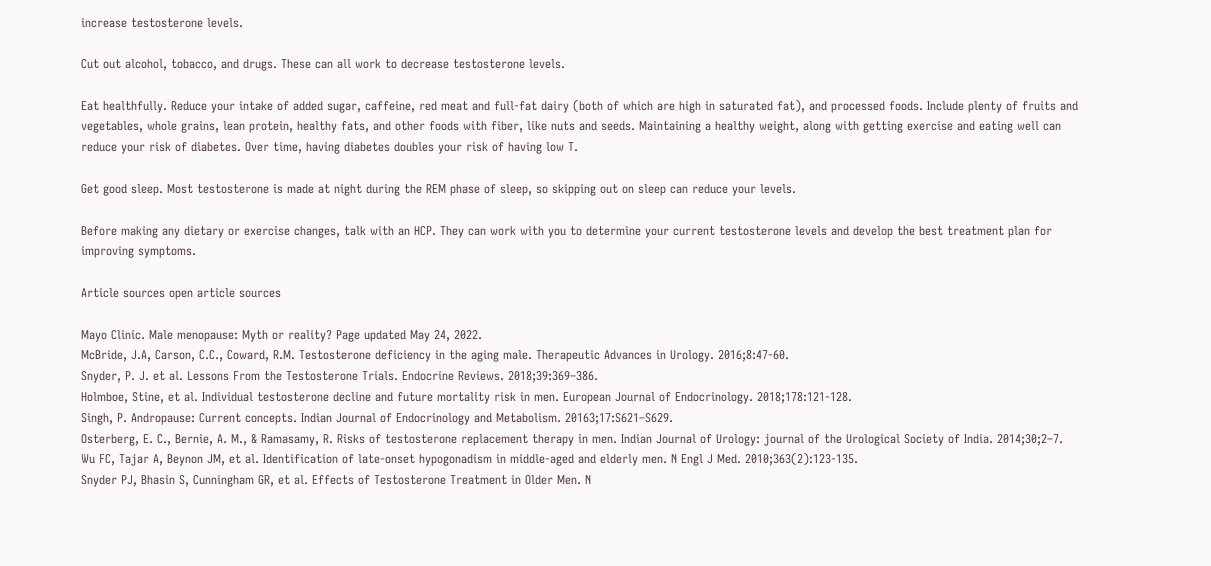increase testosterone levels.

Cut out alcohol, tobacco, and drugs. These can all work to decrease testosterone levels.

Eat healthfully. Reduce your intake of added sugar, caffeine, red meat and full-fat dairy (both of which are high in saturated fat), and processed foods. Include plenty of fruits and vegetables, whole grains, lean protein, healthy fats, and other foods with fiber, like nuts and seeds. Maintaining a healthy weight, along with getting exercise and eating well can reduce your risk of diabetes. Over time, having diabetes doubles your risk of having low T.

Get good sleep. Most testosterone is made at night during the REM phase of sleep, so skipping out on sleep can reduce your levels.

Before making any dietary or exercise changes, talk with an HCP. They can work with you to determine your current testosterone levels and develop the best treatment plan for improving symptoms.

Article sources open article sources

Mayo Clinic. Male menopause: Myth or reality? Page updated May 24, 2022.
McBride, J.A, Carson, C.C., Coward, R.M. Testosterone deficiency in the aging male. Therapeutic Advances in Urology. 2016;8:47-60.
Snyder, P. J. et al. Lessons From the Testosterone Trials. Endocrine Reviews. 2018;39:369–386.
Holmboe, Stine, et al. Individual testosterone decline and future mortality risk in men. European Journal of Endocrinology. 2018;178:121-128.
Singh, P. Andropause: Current concepts. Indian Journal of Endocrinology and Metabolism. 20163;17:S621–S629.
Osterberg, E. C., Bernie, A. M., & Ramasamy, R. Risks of testosterone replacement therapy in men. Indian Journal of Urology: journal of the Urological Society of India. 2014;30;2–7.
Wu FC, Tajar A, Beynon JM, et al. Identification of late-onset hypogonadism in middle-aged and elderly men. N Engl J Med. 2010;363(2):123-135.
Snyder PJ, Bhasin S, Cunningham GR, et al. Effects of Testosterone Treatment in Older Men. N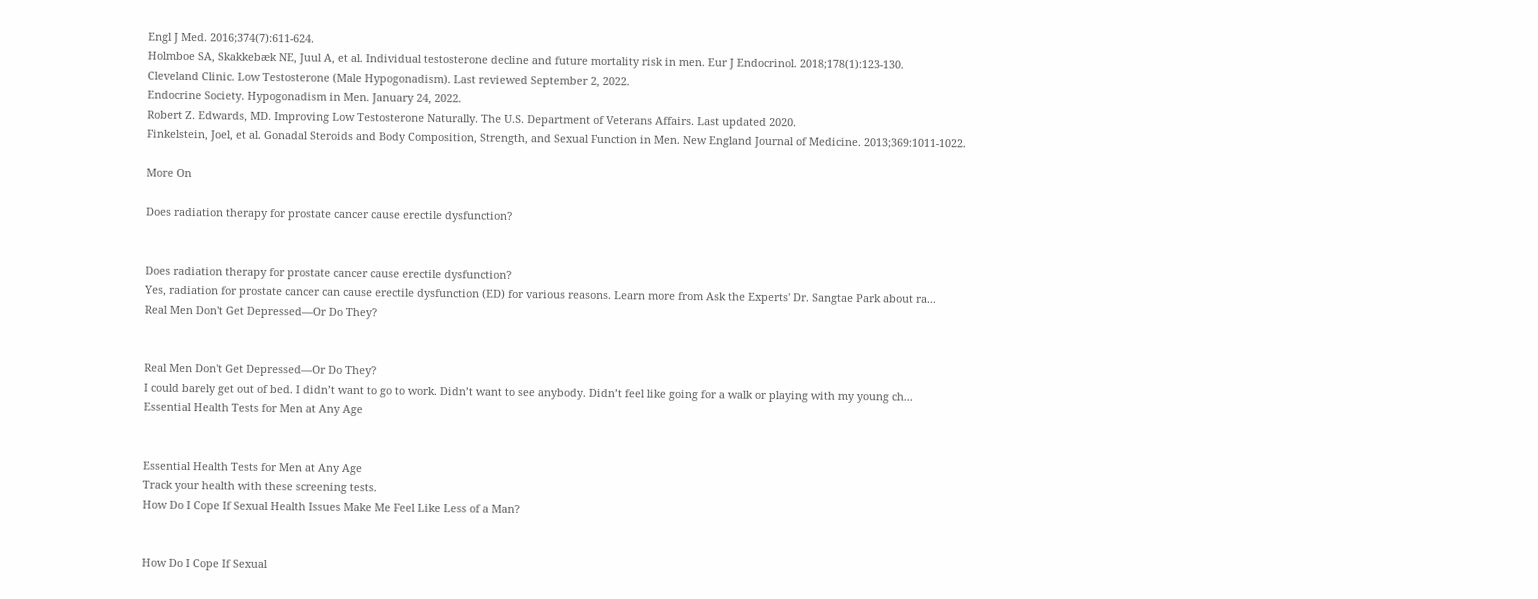Engl J Med. 2016;374(7):611-624.
Holmboe SA, Skakkebæk NE, Juul A, et al. Individual testosterone decline and future mortality risk in men. Eur J Endocrinol. 2018;178(1):123-130.
Cleveland Clinic. Low Testosterone (Male Hypogonadism). Last reviewed September 2, 2022.
Endocrine Society. Hypogonadism in Men. January 24, 2022.
Robert Z. Edwards, MD. Improving Low Testosterone Naturally. The U.S. Department of Veterans Affairs. Last updated 2020.
Finkelstein, Joel, et al. Gonadal Steroids and Body Composition, Strength, and Sexual Function in Men. New England Journal of Medicine. 2013;369:1011-1022.

More On

Does radiation therapy for prostate cancer cause erectile dysfunction?


Does radiation therapy for prostate cancer cause erectile dysfunction?
Yes, radiation for prostate cancer can cause erectile dysfunction (ED) for various reasons. Learn more from Ask the Experts' Dr. Sangtae Park about ra...
Real Men Don't Get Depressed—Or Do They?


Real Men Don't Get Depressed—Or Do They?
I could barely get out of bed. I didn’t want to go to work. Didn’t want to see anybody. Didn’t feel like going for a walk or playing with my young ch...
Essential Health Tests for Men at Any Age


Essential Health Tests for Men at Any Age
Track your health with these screening tests.
How Do I Cope If Sexual Health Issues Make Me Feel Like Less of a Man?


How Do I Cope If Sexual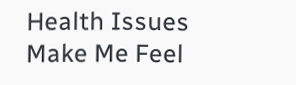Health Issues Make Me Feel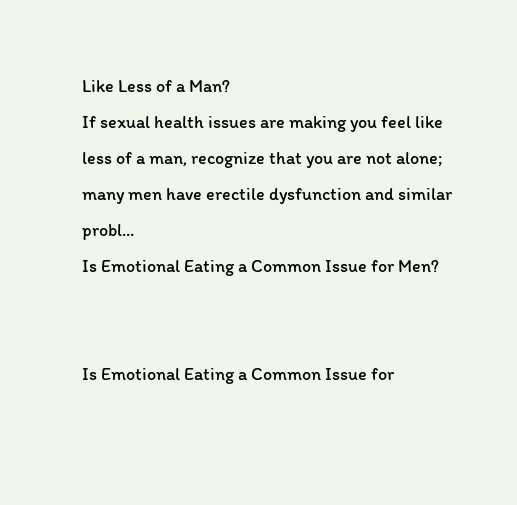Like Less of a Man?
If sexual health issues are making you feel like less of a man, recognize that you are not alone; many men have erectile dysfunction and similar probl...
Is Emotional Eating a Common Issue for Men?


Is Emotional Eating a Common Issue for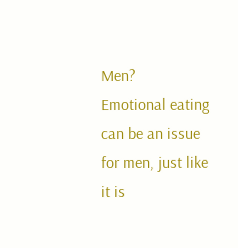Men?
Emotional eating can be an issue for men, just like it is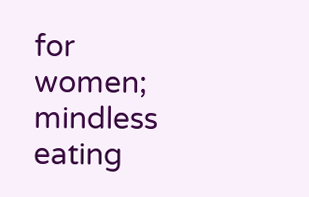for women; mindless eating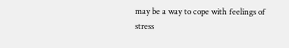may be a way to cope with feelings of stress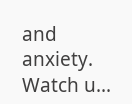and anxiety. Watch u...